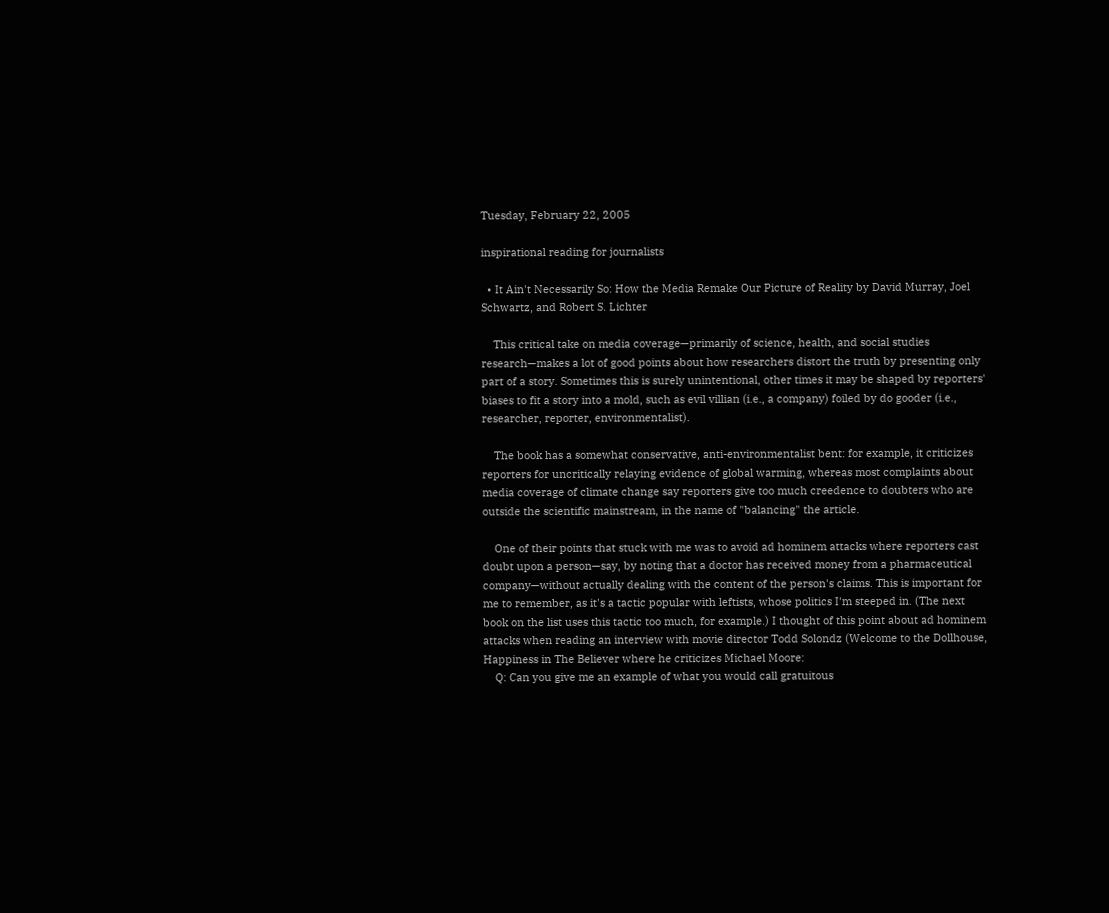Tuesday, February 22, 2005

inspirational reading for journalists

  • It Ain't Necessarily So: How the Media Remake Our Picture of Reality by David Murray, Joel Schwartz, and Robert S. Lichter

    This critical take on media coverage—primarily of science, health, and social studies research—makes a lot of good points about how researchers distort the truth by presenting only part of a story. Sometimes this is surely unintentional, other times it may be shaped by reporters' biases to fit a story into a mold, such as evil villian (i.e., a company) foiled by do gooder (i.e., researcher, reporter, environmentalist).

    The book has a somewhat conservative, anti-environmentalist bent: for example, it criticizes reporters for uncritically relaying evidence of global warming, whereas most complaints about media coverage of climate change say reporters give too much creedence to doubters who are outside the scientific mainstream, in the name of "balancing" the article.

    One of their points that stuck with me was to avoid ad hominem attacks where reporters cast doubt upon a person—say, by noting that a doctor has received money from a pharmaceutical company—without actually dealing with the content of the person's claims. This is important for me to remember, as it's a tactic popular with leftists, whose politics I'm steeped in. (The next book on the list uses this tactic too much, for example.) I thought of this point about ad hominem attacks when reading an interview with movie director Todd Solondz (Welcome to the Dollhouse, Happiness in The Believer where he criticizes Michael Moore:
    Q: Can you give me an example of what you would call gratuitous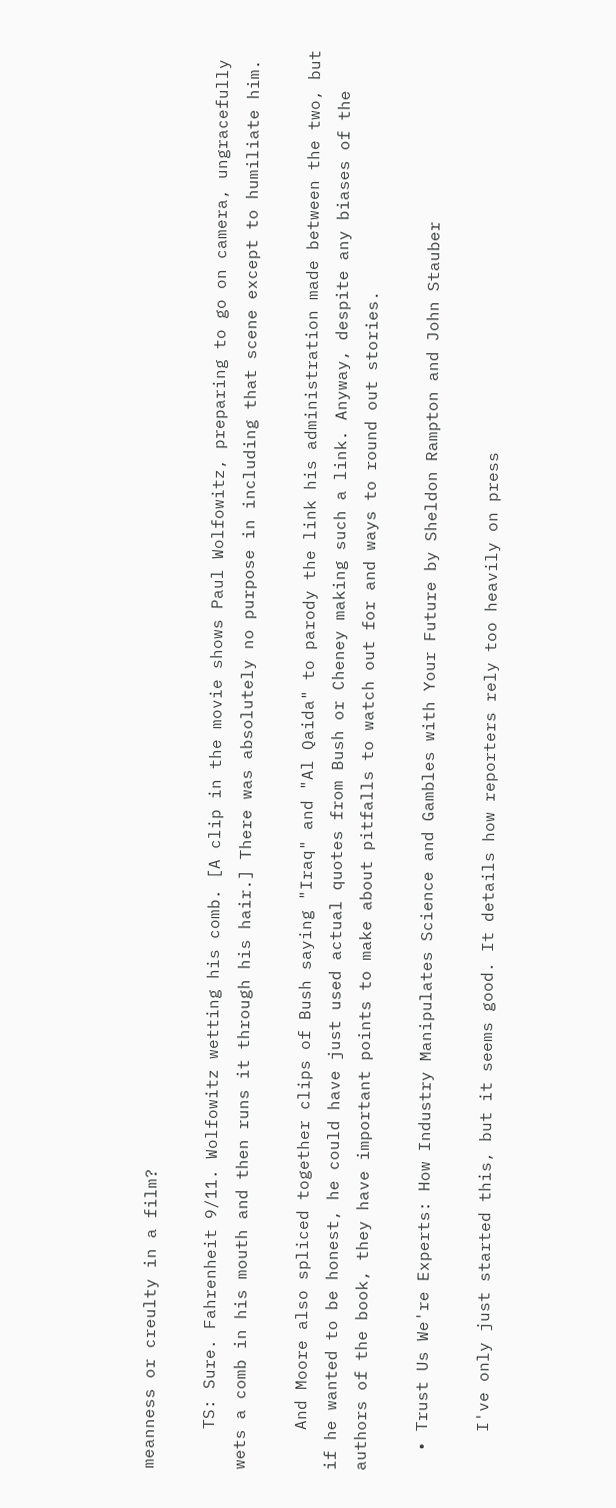meanness or creulty in a film?

    TS: Sure. Fahrenheit 9/11. Wolfowitz wetting his comb. [A clip in the movie shows Paul Wolfowitz, preparing to go on camera, ungracefully wets a comb in his mouth and then runs it through his hair.] There was absolutely no purpose in including that scene except to humiliate him.

    And Moore also spliced together clips of Bush saying "Iraq" and "Al Qaida" to parody the link his administration made between the two, but if he wanted to be honest, he could have just used actual quotes from Bush or Cheney making such a link. Anyway, despite any biases of the authors of the book, they have important points to make about pitfalls to watch out for and ways to round out stories.

  • Trust Us We're Experts: How Industry Manipulates Science and Gambles with Your Future by Sheldon Rampton and John Stauber

    I've only just started this, but it seems good. It details how reporters rely too heavily on press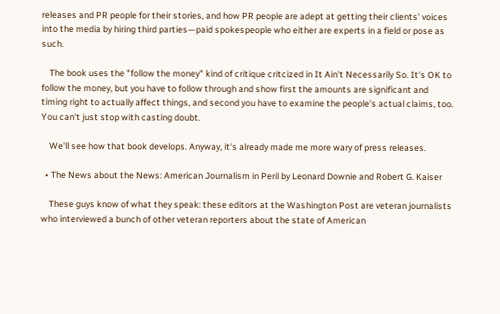releases and PR people for their stories, and how PR people are adept at getting their clients' voices into the media by hiring third parties—paid spokespeople who either are experts in a field or pose as such.

    The book uses the "follow the money" kind of critique critcized in It Ain't Necessarily So. It's OK to follow the money, but you have to follow through and show first the amounts are significant and timing right to actually affect things, and second you have to examine the people's actual claims, too. You can't just stop with casting doubt.

    We'll see how that book develops. Anyway, it's already made me more wary of press releases.

  • The News about the News: American Journalism in Peril by Leonard Downie and Robert G. Kaiser

    These guys know of what they speak: these editors at the Washington Post are veteran journalists who interviewed a bunch of other veteran reporters about the state of American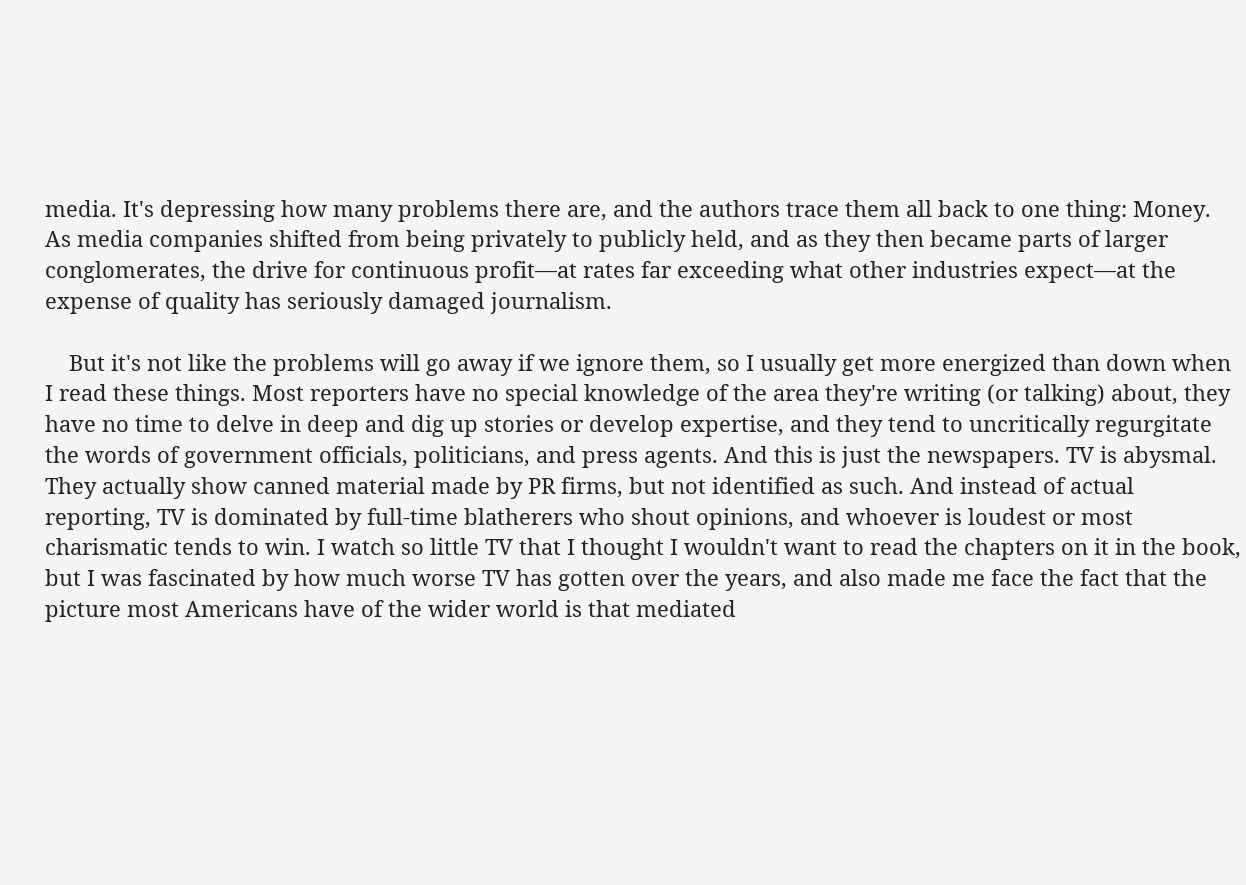media. It's depressing how many problems there are, and the authors trace them all back to one thing: Money. As media companies shifted from being privately to publicly held, and as they then became parts of larger conglomerates, the drive for continuous profit—at rates far exceeding what other industries expect—at the expense of quality has seriously damaged journalism.

    But it's not like the problems will go away if we ignore them, so I usually get more energized than down when I read these things. Most reporters have no special knowledge of the area they're writing (or talking) about, they have no time to delve in deep and dig up stories or develop expertise, and they tend to uncritically regurgitate the words of government officials, politicians, and press agents. And this is just the newspapers. TV is abysmal. They actually show canned material made by PR firms, but not identified as such. And instead of actual reporting, TV is dominated by full-time blatherers who shout opinions, and whoever is loudest or most charismatic tends to win. I watch so little TV that I thought I wouldn't want to read the chapters on it in the book, but I was fascinated by how much worse TV has gotten over the years, and also made me face the fact that the picture most Americans have of the wider world is that mediated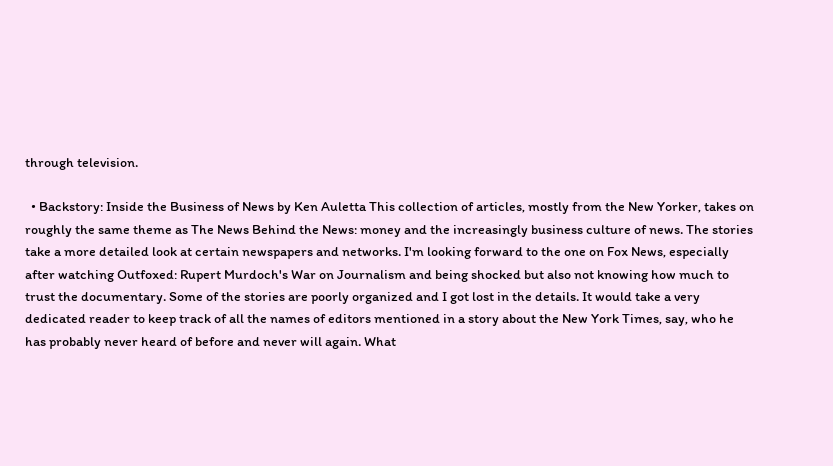through television.

  • Backstory: Inside the Business of News by Ken Auletta This collection of articles, mostly from the New Yorker, takes on roughly the same theme as The News Behind the News: money and the increasingly business culture of news. The stories take a more detailed look at certain newspapers and networks. I'm looking forward to the one on Fox News, especially after watching Outfoxed: Rupert Murdoch's War on Journalism and being shocked but also not knowing how much to trust the documentary. Some of the stories are poorly organized and I got lost in the details. It would take a very dedicated reader to keep track of all the names of editors mentioned in a story about the New York Times, say, who he has probably never heard of before and never will again. What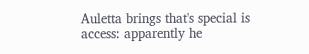Auletta brings that's special is access: apparently he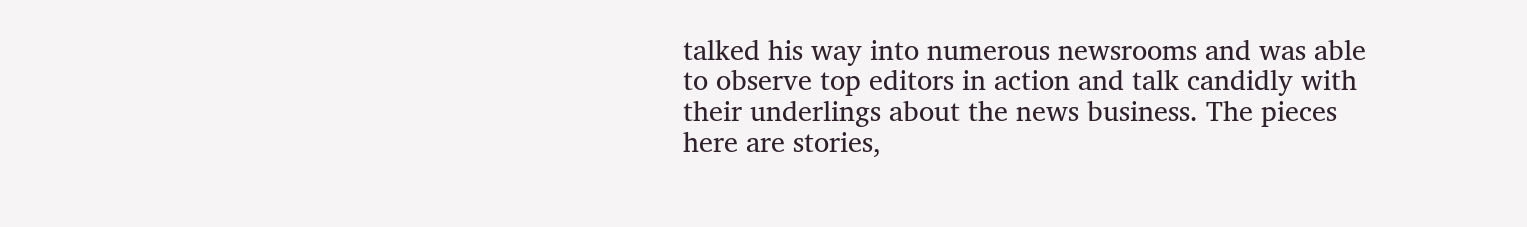talked his way into numerous newsrooms and was able to observe top editors in action and talk candidly with their underlings about the news business. The pieces here are stories,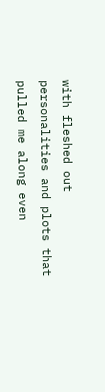with fleshed out personalities and plots that pulled me along even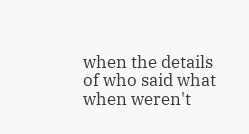when the details of who said what when weren't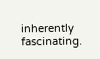inherently fascinating.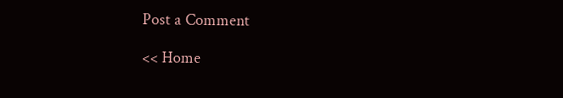Post a Comment

<< Home